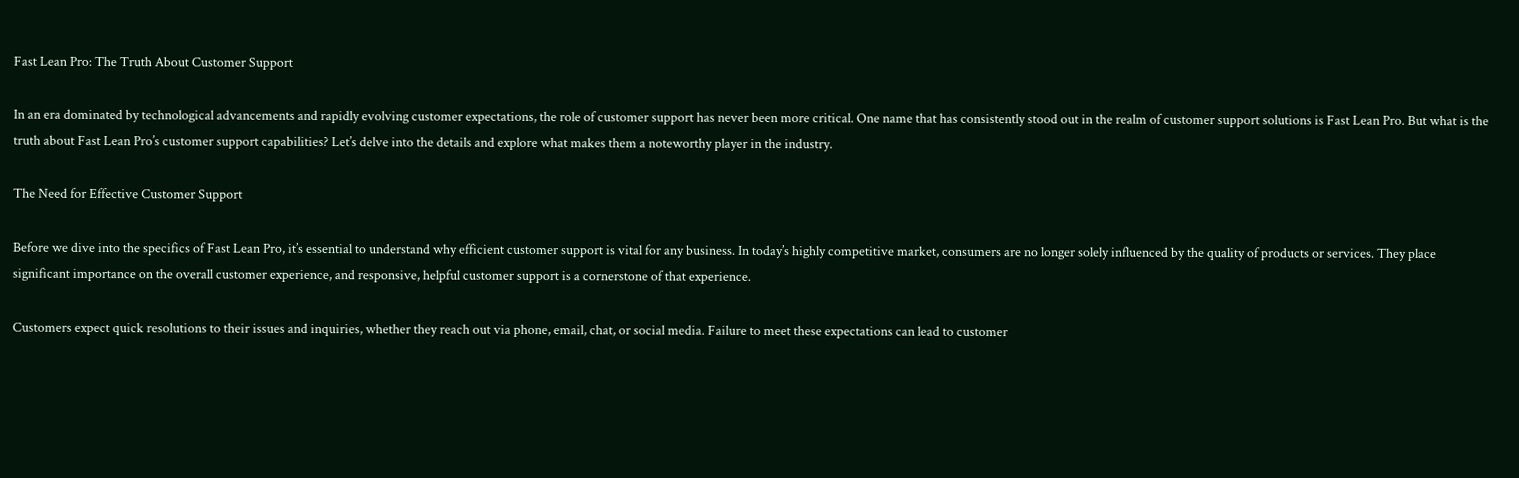Fast Lean Pro: The Truth About Customer Support

In an era dominated by technological advancements and rapidly evolving customer expectations, the role of customer support has never been more critical. One name that has consistently stood out in the realm of customer support solutions is Fast Lean Pro. But what is the truth about Fast Lean Pro’s customer support capabilities? Let’s delve into the details and explore what makes them a noteworthy player in the industry.

The Need for Effective Customer Support

Before we dive into the specifics of Fast Lean Pro, it’s essential to understand why efficient customer support is vital for any business. In today’s highly competitive market, consumers are no longer solely influenced by the quality of products or services. They place significant importance on the overall customer experience, and responsive, helpful customer support is a cornerstone of that experience.

Customers expect quick resolutions to their issues and inquiries, whether they reach out via phone, email, chat, or social media. Failure to meet these expectations can lead to customer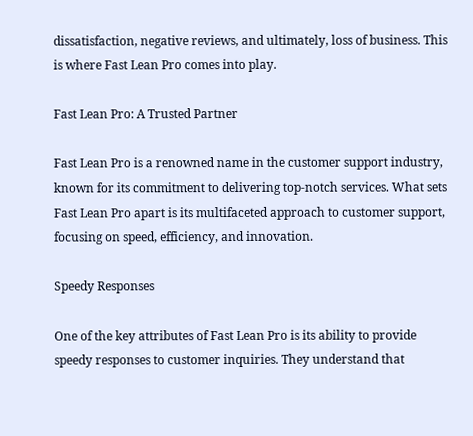dissatisfaction, negative reviews, and ultimately, loss of business. This is where Fast Lean Pro comes into play.

Fast Lean Pro: A Trusted Partner

Fast Lean Pro is a renowned name in the customer support industry, known for its commitment to delivering top-notch services. What sets Fast Lean Pro apart is its multifaceted approach to customer support, focusing on speed, efficiency, and innovation.

Speedy Responses

One of the key attributes of Fast Lean Pro is its ability to provide speedy responses to customer inquiries. They understand that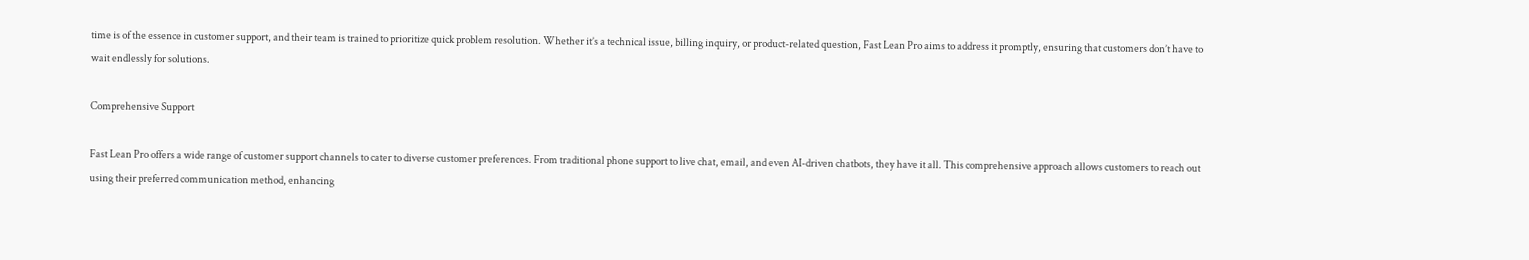time is of the essence in customer support, and their team is trained to prioritize quick problem resolution. Whether it’s a technical issue, billing inquiry, or product-related question, Fast Lean Pro aims to address it promptly, ensuring that customers don’t have to wait endlessly for solutions.

Comprehensive Support

Fast Lean Pro offers a wide range of customer support channels to cater to diverse customer preferences. From traditional phone support to live chat, email, and even AI-driven chatbots, they have it all. This comprehensive approach allows customers to reach out using their preferred communication method, enhancing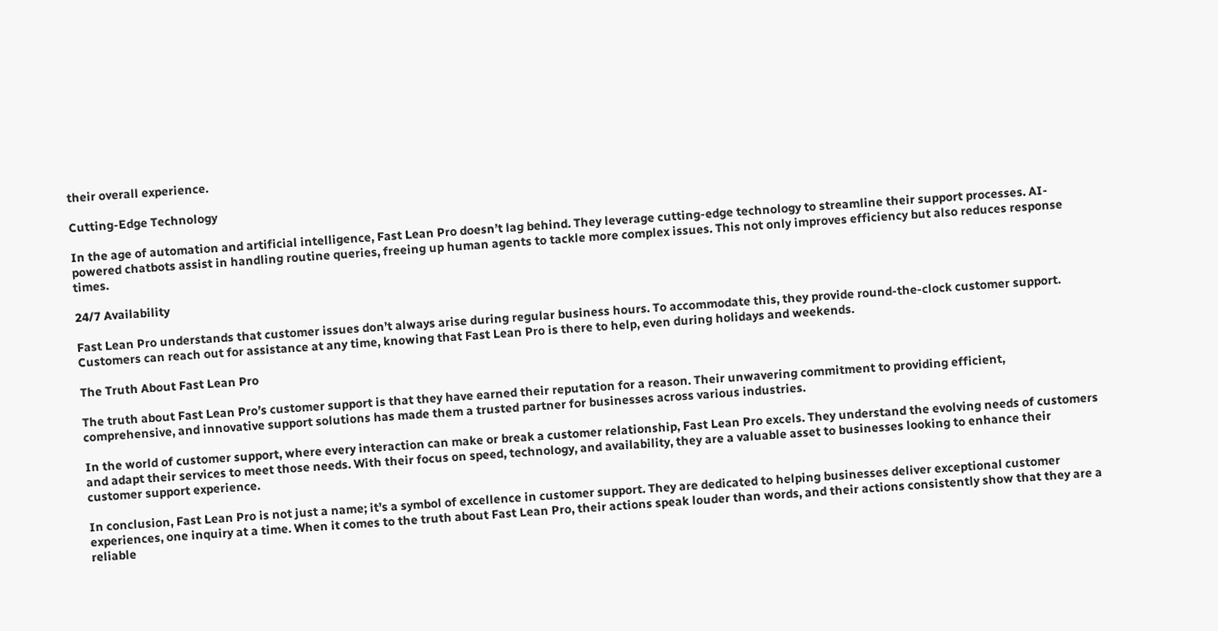their overall experience.

Cutting-Edge Technology

In the age of automation and artificial intelligence, Fast Lean Pro doesn’t lag behind. They leverage cutting-edge technology to streamline their support processes. AI-powered chatbots assist in handling routine queries, freeing up human agents to tackle more complex issues. This not only improves efficiency but also reduces response times.

24/7 Availability

Fast Lean Pro understands that customer issues don’t always arise during regular business hours. To accommodate this, they provide round-the-clock customer support. Customers can reach out for assistance at any time, knowing that Fast Lean Pro is there to help, even during holidays and weekends.

The Truth About Fast Lean Pro

The truth about Fast Lean Pro’s customer support is that they have earned their reputation for a reason. Their unwavering commitment to providing efficient, comprehensive, and innovative support solutions has made them a trusted partner for businesses across various industries.

In the world of customer support, where every interaction can make or break a customer relationship, Fast Lean Pro excels. They understand the evolving needs of customers and adapt their services to meet those needs. With their focus on speed, technology, and availability, they are a valuable asset to businesses looking to enhance their customer support experience.

In conclusion, Fast Lean Pro is not just a name; it’s a symbol of excellence in customer support. They are dedicated to helping businesses deliver exceptional customer experiences, one inquiry at a time. When it comes to the truth about Fast Lean Pro, their actions speak louder than words, and their actions consistently show that they are a reliable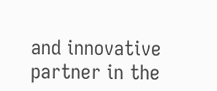and innovative partner in the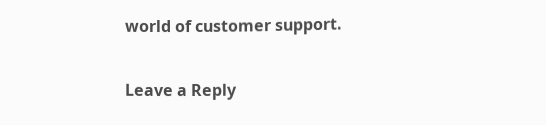world of customer support.

Leave a Reply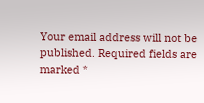Your email address will not be published. Required fields are marked *